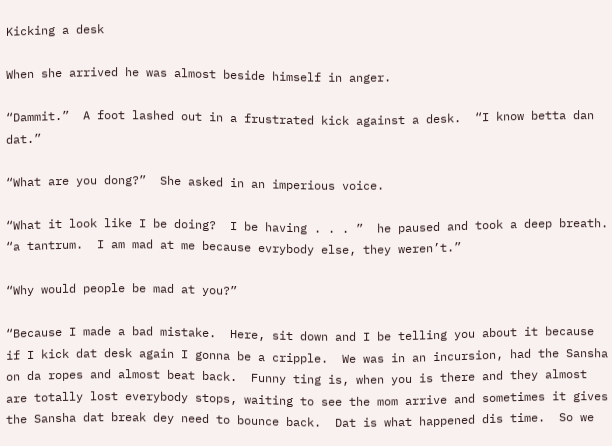Kicking a desk

When she arrived he was almost beside himself in anger.

“Dammit.”  A foot lashed out in a frustrated kick against a desk.  “I know betta dan dat.”

“What are you dong?”  She asked in an imperious voice.

“What it look like I be doing?  I be having . . . ”  he paused and took a deep breath.  “a tantrum.  I am mad at me because evrybody else, they weren’t.”

“Why would people be mad at you?”

“Because I made a bad mistake.  Here, sit down and I be telling you about it because if I kick dat desk again I gonna be a cripple.  We was in an incursion, had the Sansha on da ropes and almost beat back.  Funny ting is, when you is there and they almost are totally lost everybody stops, waiting to see the mom arrive and sometimes it gives the Sansha dat break dey need to bounce back.  Dat is what happened dis time.  So we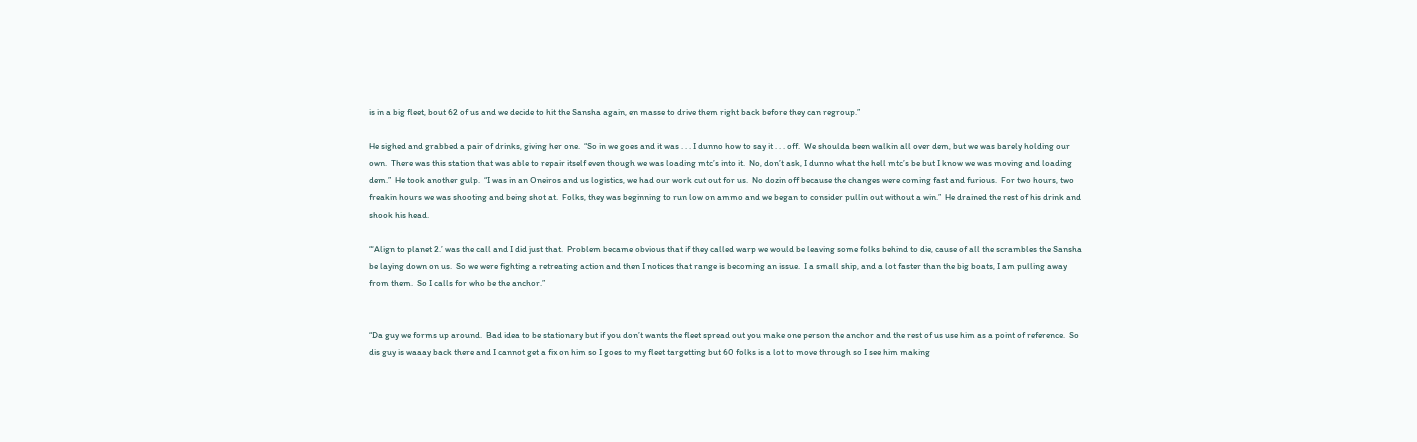is in a big fleet, bout 62 of us and we decide to hit the Sansha again, en masse to drive them right back before they can regroup.”

He sighed and grabbed a pair of drinks, giving her one.  “So in we goes and it was . . . I dunno how to say it . . . off.  We shoulda been walkin all over dem, but we was barely holding our own.  There was this station that was able to repair itself even though we was loading mtc’s into it.  No, don’t ask, I dunno what the hell mtc’s be but I know we was moving and loading dem.”  He took another gulp.  “I was in an Oneiros and us logistics, we had our work cut out for us.  No dozin off because the changes were coming fast and furious.  For two hours, two freakin hours we was shooting and being shot at.  Folks, they was beginning to run low on ammo and we began to consider pullin out without a win.”  He drained the rest of his drink and shook his head.

“‘Align to planet 2.’ was the call and I did just that.  Problem became obvious that if they called warp we would be leaving some folks behind to die, cause of all the scrambles the Sansha be laying down on us.  So we were fighting a retreating action and then I notices that range is becoming an issue.  I a small ship, and a lot faster than the big boats, I am pulling away from them.  So I calls for who be the anchor.”


“Da guy we forms up around.  Bad idea to be stationary but if you don’t wants the fleet spread out you make one person the anchor and the rest of us use him as a point of reference.  So dis guy is waaay back there and I cannot get a fix on him so I goes to my fleet targetting but 60 folks is a lot to move through so I see him making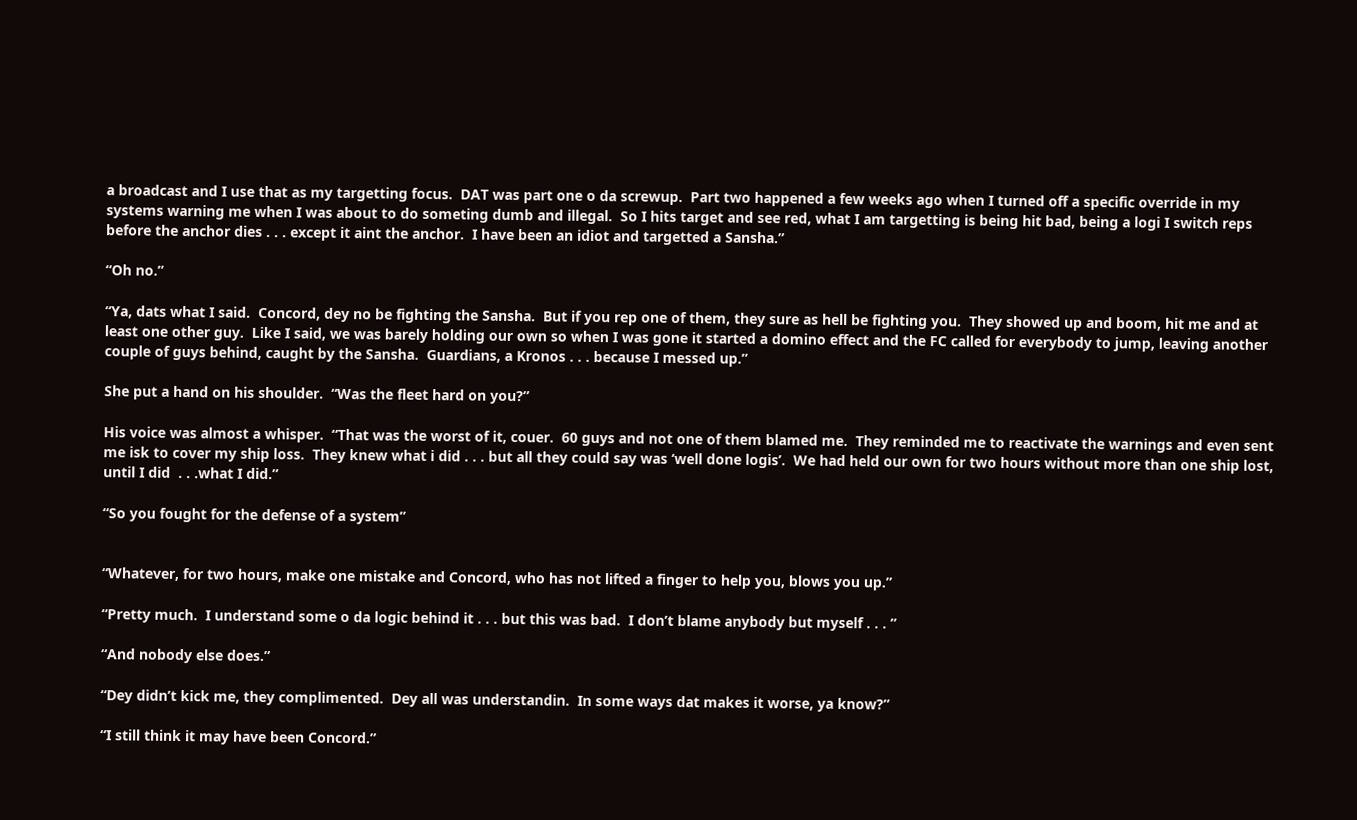a broadcast and I use that as my targetting focus.  DAT was part one o da screwup.  Part two happened a few weeks ago when I turned off a specific override in my systems warning me when I was about to do someting dumb and illegal.  So I hits target and see red, what I am targetting is being hit bad, being a logi I switch reps before the anchor dies . . . except it aint the anchor.  I have been an idiot and targetted a Sansha.”

“Oh no.”

“Ya, dats what I said.  Concord, dey no be fighting the Sansha.  But if you rep one of them, they sure as hell be fighting you.  They showed up and boom, hit me and at least one other guy.  Like I said, we was barely holding our own so when I was gone it started a domino effect and the FC called for everybody to jump, leaving another couple of guys behind, caught by the Sansha.  Guardians, a Kronos . . . because I messed up.”

She put a hand on his shoulder.  “Was the fleet hard on you?”

His voice was almost a whisper.  “That was the worst of it, couer.  60 guys and not one of them blamed me.  They reminded me to reactivate the warnings and even sent me isk to cover my ship loss.  They knew what i did . . . but all they could say was ‘well done logis’.  We had held our own for two hours without more than one ship lost, until I did  . . .what I did.”

“So you fought for the defense of a system”


“Whatever, for two hours, make one mistake and Concord, who has not lifted a finger to help you, blows you up.”

“Pretty much.  I understand some o da logic behind it . . . but this was bad.  I don’t blame anybody but myself . . . ”

“And nobody else does.”

“Dey didn’t kick me, they complimented.  Dey all was understandin.  In some ways dat makes it worse, ya know?”

“I still think it may have been Concord.”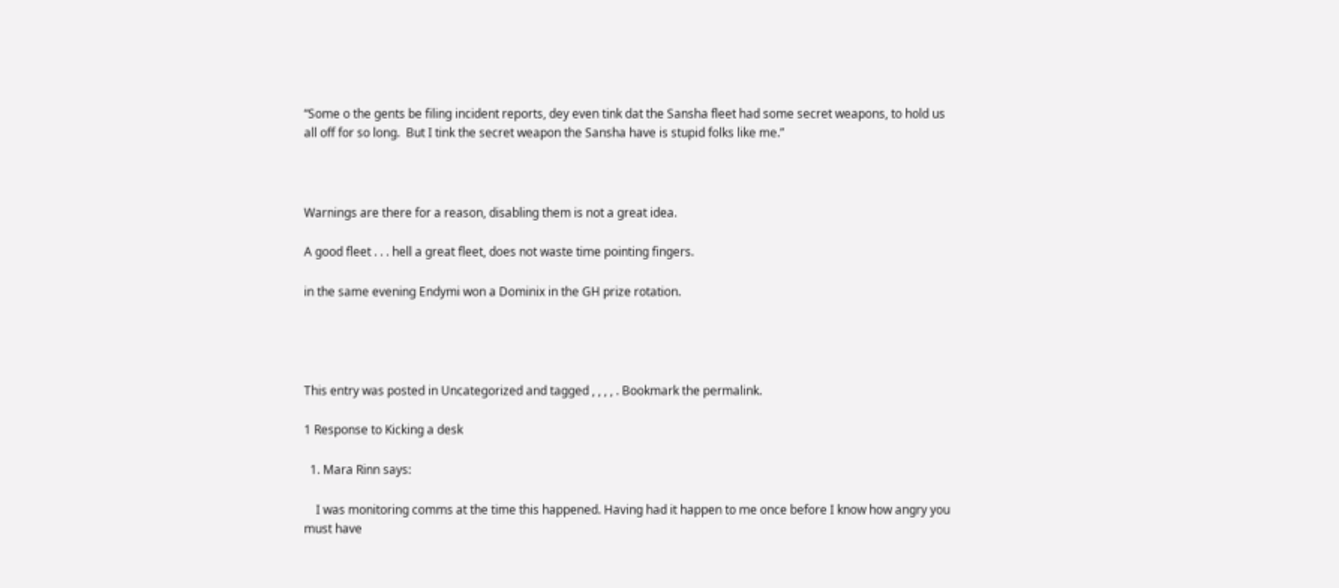“Some o the gents be filing incident reports, dey even tink dat the Sansha fleet had some secret weapons, to hold us all off for so long.  But I tink the secret weapon the Sansha have is stupid folks like me.”



Warnings are there for a reason, disabling them is not a great idea.

A good fleet . . . hell a great fleet, does not waste time pointing fingers.

in the same evening Endymi won a Dominix in the GH prize rotation.




This entry was posted in Uncategorized and tagged , , , , . Bookmark the permalink.

1 Response to Kicking a desk

  1. Mara Rinn says:

    I was monitoring comms at the time this happened. Having had it happen to me once before I know how angry you must have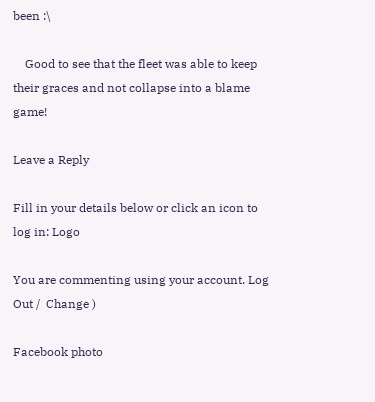been :\

    Good to see that the fleet was able to keep their graces and not collapse into a blame game!

Leave a Reply

Fill in your details below or click an icon to log in: Logo

You are commenting using your account. Log Out /  Change )

Facebook photo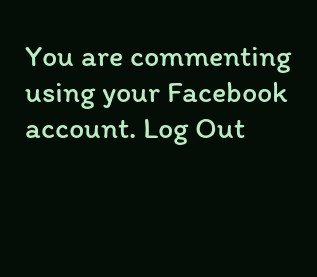You are commenting using your Facebook account. Log Out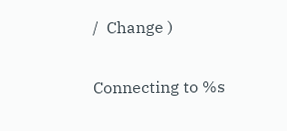/  Change )

Connecting to %s